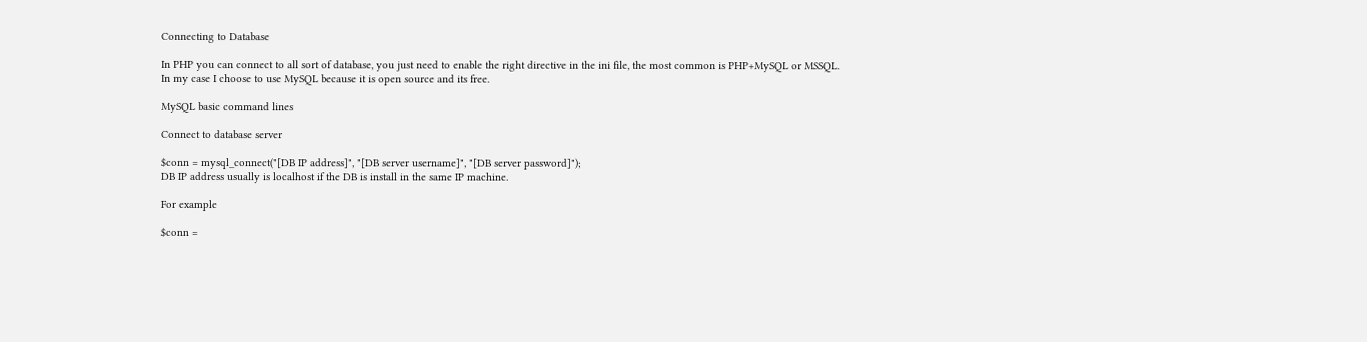Connecting to Database

In PHP you can connect to all sort of database, you just need to enable the right directive in the ini file, the most common is PHP+MySQL or MSSQL.
In my case I choose to use MySQL because it is open source and its free.

MySQL basic command lines

Connect to database server

$conn = mysql_connect("[DB IP address]", "[DB server username]", "[DB server password]");
DB IP address usually is localhost if the DB is install in the same IP machine.

For example

$conn =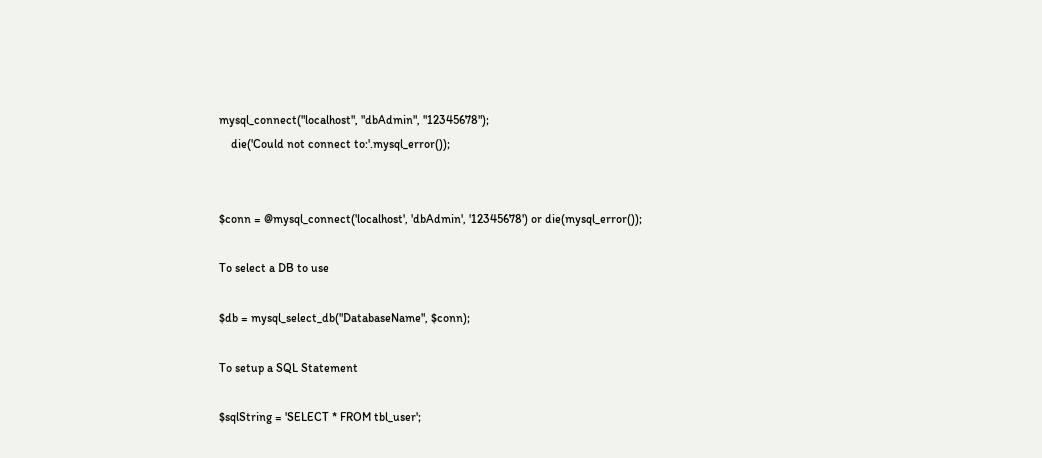mysql_connect("localhost", "dbAdmin", "12345678");
    die('Could not connect to:'.mysql_error());


$conn = @mysql_connect('localhost', 'dbAdmin', '12345678') or die(mysql_error());

To select a DB to use

$db = mysql_select_db("DatabaseName", $conn);

To setup a SQL Statement

$sqlString = 'SELECT * FROM tbl_user';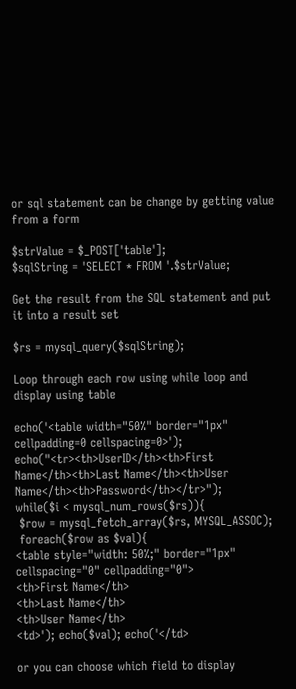or sql statement can be change by getting value from a form

$strValue = $_POST['table'];
$sqlString = 'SELECT * FROM '.$strValue;

Get the result from the SQL statement and put it into a result set

$rs = mysql_query($sqlString);

Loop through each row using while loop and display using table

echo('<table width="50%" border="1px" cellpadding=0 cellspacing=0>');
echo("<tr><th>UserID</th><th>First Name</th><th>Last Name</th><th>User Name</th><th>Password</th></tr>");
while($i < mysql_num_rows($rs)){
 $row = mysql_fetch_array($rs, MYSQL_ASSOC);
 foreach($row as $val){
<table style="width: 50%;" border="1px" cellspacing="0" cellpadding="0">
<th>First Name</th>
<th>Last Name</th>
<th>User Name</th>
<td>'); echo($val); echo('</td>

or you can choose which field to display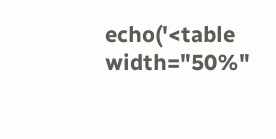echo('<table width="50%"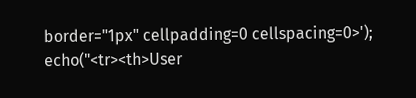border="1px" cellpadding=0 cellspacing=0>');
echo("<tr><th>User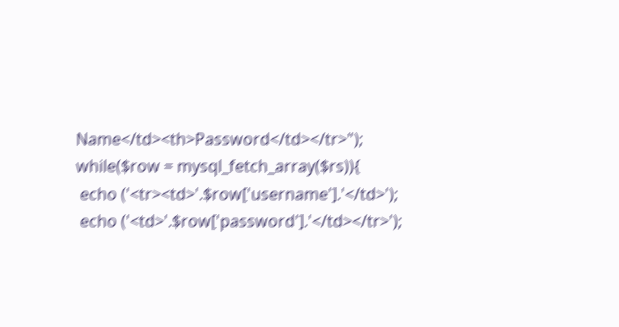Name</td><th>Password</td></tr>");
while($row = mysql_fetch_array($rs)){
 echo ('<tr><td>'.$row['username'].'</td>');
 echo ('<td>'.$row['password'].'</td></tr>');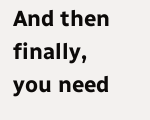And then finally, you need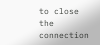to close the connection